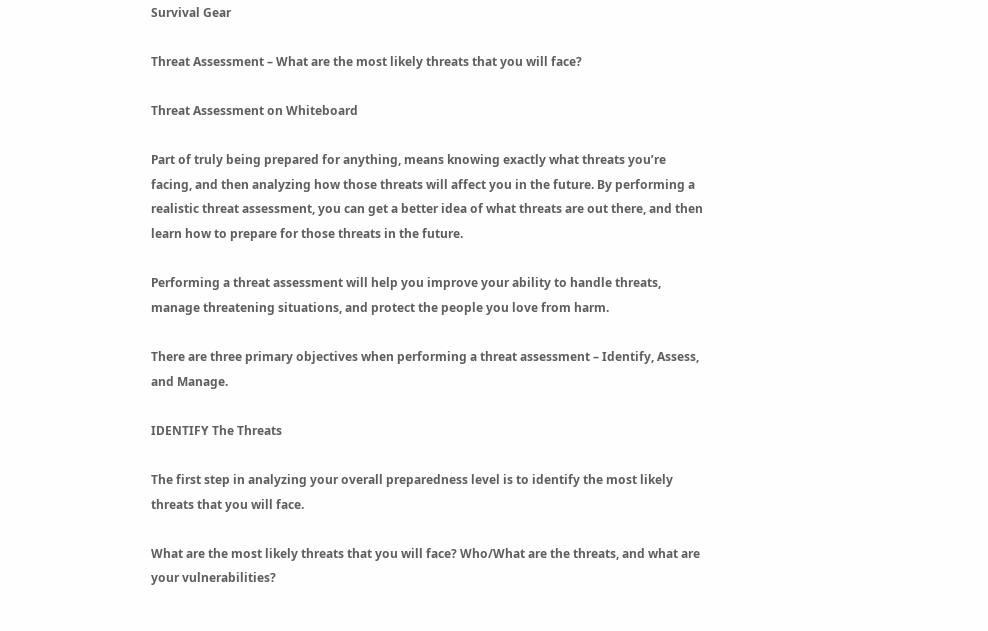Survival Gear

Threat Assessment – What are the most likely threats that you will face?

Threat Assessment on Whiteboard

Part of truly being prepared for anything, means knowing exactly what threats you’re facing, and then analyzing how those threats will affect you in the future. By performing a realistic threat assessment, you can get a better idea of what threats are out there, and then learn how to prepare for those threats in the future.

Performing a threat assessment will help you improve your ability to handle threats, manage threatening situations, and protect the people you love from harm.

There are three primary objectives when performing a threat assessment – Identify, Assess, and Manage.

IDENTIFY The Threats

The first step in analyzing your overall preparedness level is to identify the most likely threats that you will face.

What are the most likely threats that you will face? Who/What are the threats, and what are your vulnerabilities?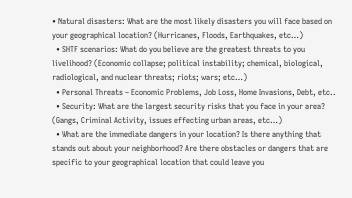• Natural disasters: What are the most likely disasters you will face based on your geographical location? (Hurricanes, Floods, Earthquakes, etc…)
  • SHTF scenarios: What do you believe are the greatest threats to you livelihood? (Economic collapse; political instability; chemical, biological, radiological, and nuclear threats; riots; wars; etc…)
  • Personal Threats – Economic Problems, Job Loss, Home Invasions, Debt, etc..
  • Security: What are the largest security risks that you face in your area? (Gangs, Criminal Activity, issues effecting urban areas, etc…)
  • What are the immediate dangers in your location? Is there anything that stands out about your neighborhood? Are there obstacles or dangers that are specific to your geographical location that could leave you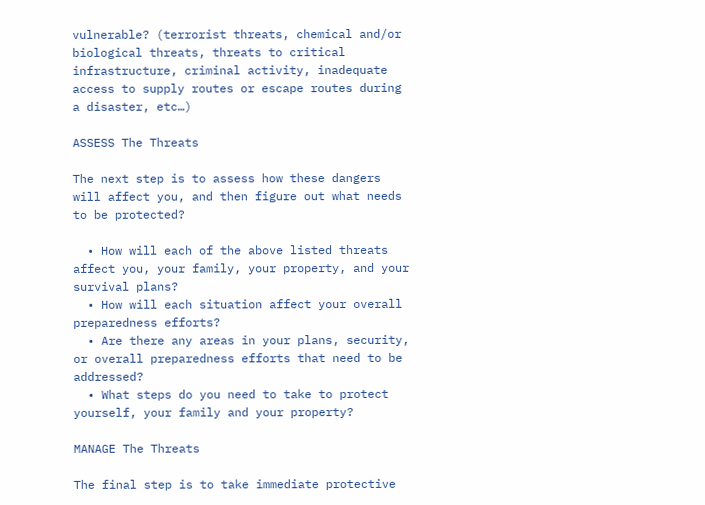vulnerable? (terrorist threats, chemical and/or biological threats, threats to critical infrastructure, criminal activity, inadequate access to supply routes or escape routes during a disaster, etc…)

ASSESS The Threats

The next step is to assess how these dangers will affect you, and then figure out what needs to be protected?

  • How will each of the above listed threats affect you, your family, your property, and your survival plans?
  • How will each situation affect your overall preparedness efforts?
  • Are there any areas in your plans, security, or overall preparedness efforts that need to be addressed?
  • What steps do you need to take to protect yourself, your family and your property?

MANAGE The Threats

The final step is to take immediate protective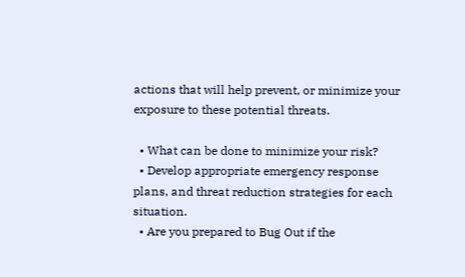actions that will help prevent, or minimize your exposure to these potential threats.

  • What can be done to minimize your risk?
  • Develop appropriate emergency response plans, and threat reduction strategies for each situation.
  • Are you prepared to Bug Out if the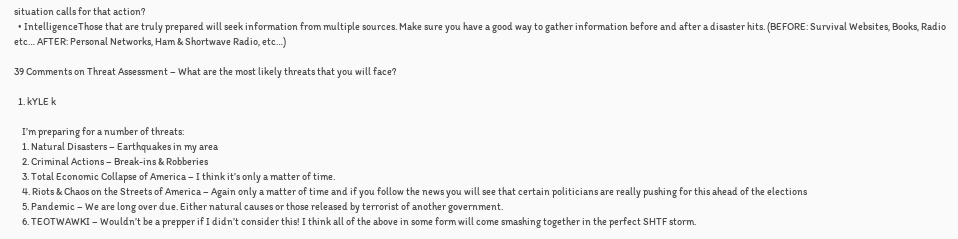situation calls for that action?
  • IntelligenceThose that are truly prepared will seek information from multiple sources. Make sure you have a good way to gather information before and after a disaster hits. (BEFORE: Survival Websites, Books, Radio etc… AFTER: Personal Networks, Ham & Shortwave Radio, etc…)

39 Comments on Threat Assessment – What are the most likely threats that you will face?

  1. kYLE k

    I’m preparing for a number of threats:
    1. Natural Disasters – Earthquakes in my area
    2. Criminal Actions – Break-ins & Robberies
    3. Total Economic Collapse of America – I think it’s only a matter of time.
    4. Riots & Chaos on the Streets of America – Again only a matter of time and if you follow the news you will see that certain politicians are really pushing for this ahead of the elections
    5. Pandemic – We are long over due. Either natural causes or those released by terrorist of another government.
    6. TEOTWAWKI – Wouldn’t be a prepper if I didn’t consider this! I think all of the above in some form will come smashing together in the perfect SHTF storm.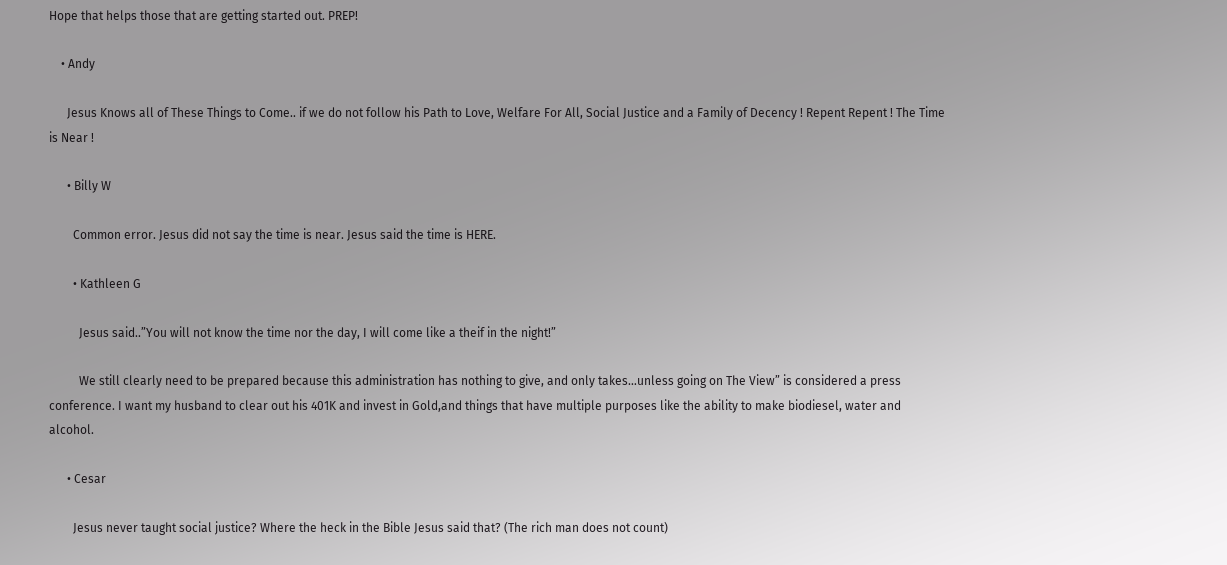Hope that helps those that are getting started out. PREP!

    • Andy

      Jesus Knows all of These Things to Come.. if we do not follow his Path to Love, Welfare For All, Social Justice and a Family of Decency ! Repent Repent ! The Time is Near !

      • Billy W

        Common error. Jesus did not say the time is near. Jesus said the time is HERE.

        • Kathleen G

          Jesus said..”You will not know the time nor the day, I will come like a theif in the night!”

          We still clearly need to be prepared because this administration has nothing to give, and only takes…unless going on The View” is considered a press conference. I want my husband to clear out his 401K and invest in Gold,and things that have multiple purposes like the ability to make biodiesel, water and alcohol.

      • Cesar

        Jesus never taught social justice? Where the heck in the Bible Jesus said that? (The rich man does not count)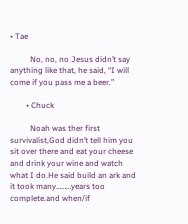• Tae

          No, no, no Jesus didn’t say anything like that, he said, “I will come if you pass me a beer.”

        • Chuck

          Noah was ther first survivalist,God didn’t tell him you sit over there and eat your cheese and drink your wine and watch what I do.He said build an ark and it took many………years too complete.and when/if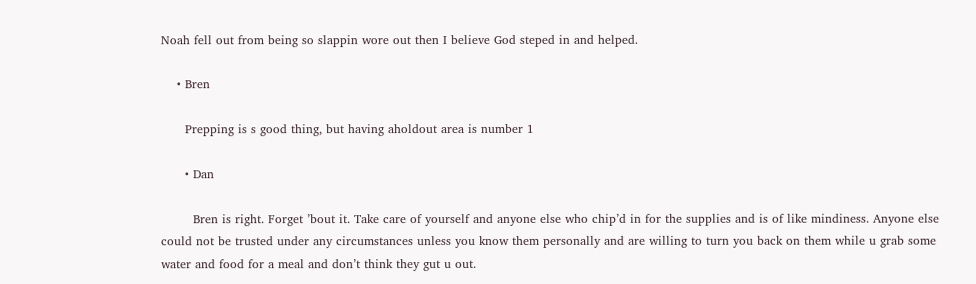Noah fell out from being so slappin wore out then I believe God steped in and helped.

    • Bren

      Prepping is s good thing, but having aholdout area is number 1

      • Dan

        Bren is right. Forget ’bout it. Take care of yourself and anyone else who chip’d in for the supplies and is of like mindiness. Anyone else could not be trusted under any circumstances unless you know them personally and are willing to turn you back on them while u grab some water and food for a meal and don’t think they gut u out.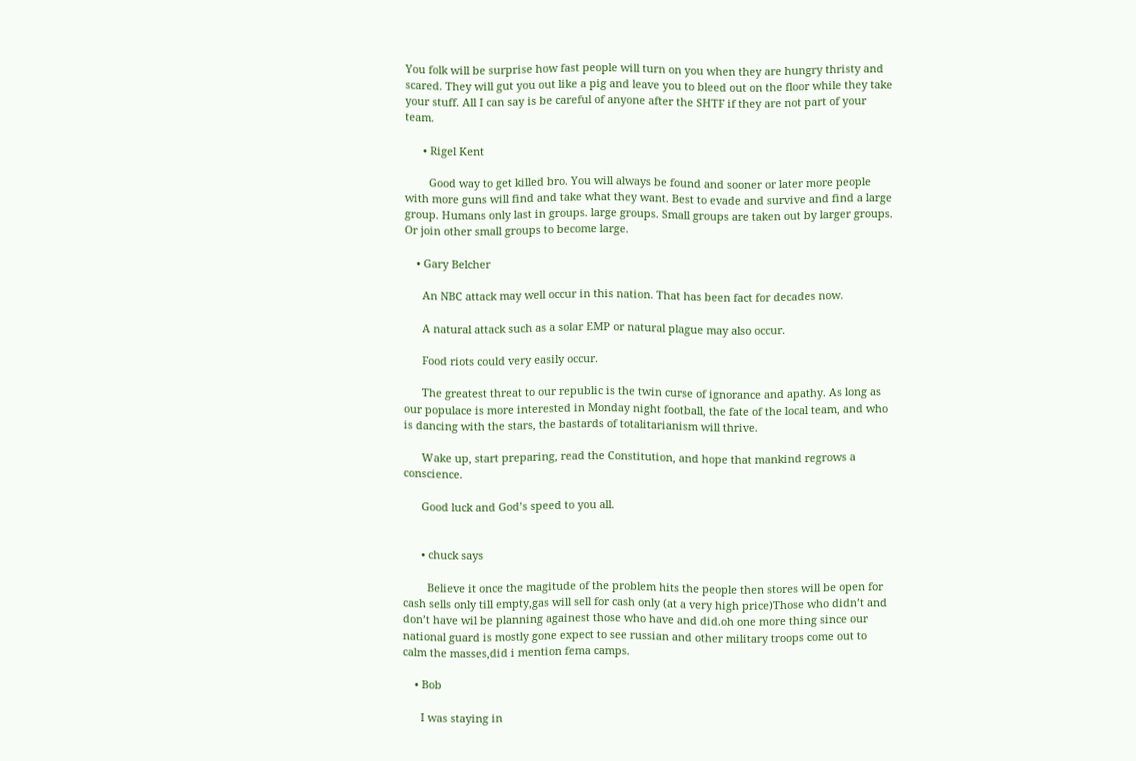You folk will be surprise how fast people will turn on you when they are hungry thristy and scared. They will gut you out like a pig and leave you to bleed out on the floor while they take your stuff. All I can say is be careful of anyone after the SHTF if they are not part of your team.

      • Rigel Kent

        Good way to get killed bro. You will always be found and sooner or later more people with more guns will find and take what they want. Best to evade and survive and find a large group. Humans only last in groups. large groups. Small groups are taken out by larger groups. Or join other small groups to become large.

    • Gary Belcher

      An NBC attack may well occur in this nation. That has been fact for decades now.

      A natural attack such as a solar EMP or natural plague may also occur.

      Food riots could very easily occur.

      The greatest threat to our republic is the twin curse of ignorance and apathy. As long as our populace is more interested in Monday night football, the fate of the local team, and who is dancing with the stars, the bastards of totalitarianism will thrive.

      Wake up, start preparing, read the Constitution, and hope that mankind regrows a conscience.

      Good luck and God’s speed to you all.


      • chuck says

        Believe it once the magitude of the problem hits the people then stores will be open for cash sells only till empty,gas will sell for cash only (at a very high price)Those who didn’t and don’t have wil be planning againest those who have and did.oh one more thing since our national guard is mostly gone expect to see russian and other military troops come out to calm the masses,did i mention fema camps.

    • Bob

      I was staying in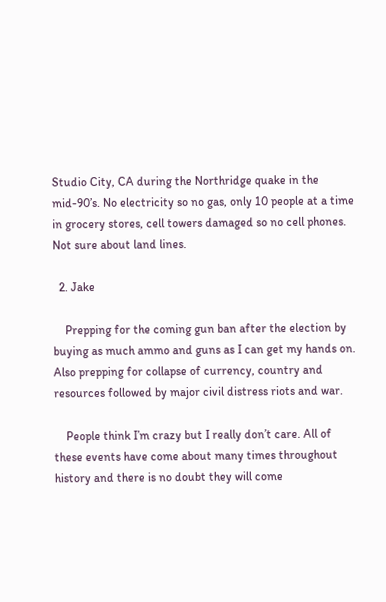Studio City, CA during the Northridge quake in the mid-90’s. No electricity so no gas, only 10 people at a time in grocery stores, cell towers damaged so no cell phones. Not sure about land lines.

  2. Jake

    Prepping for the coming gun ban after the election by buying as much ammo and guns as I can get my hands on. Also prepping for collapse of currency, country and resources followed by major civil distress riots and war.

    People think I’m crazy but I really don’t care. All of these events have come about many times throughout history and there is no doubt they will come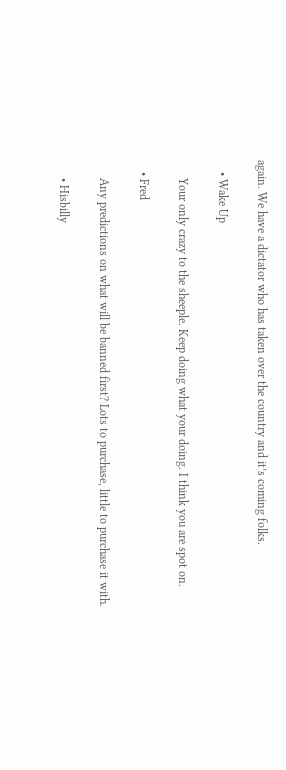again. We have a dictator who has taken over the country and it’s coming folks.

    • Wake Up

      Your only crazy to the sheeple. Keep doing what your doing. I think you are spot on.

    • Fred

      Any predictions on what will be banned first? Lots to purchase, little to purchase it with.

      • Hisbilly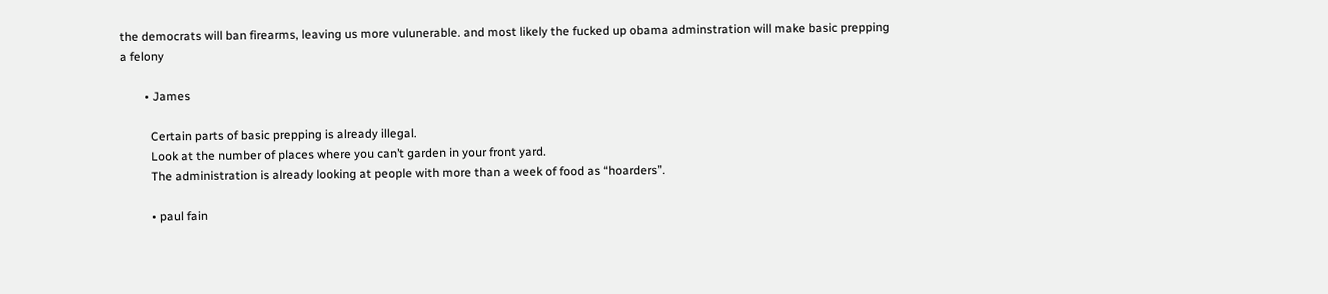the democrats will ban firearms, leaving us more vulunerable. and most likely the fucked up obama adminstration will make basic prepping a felony

        • James

          Certain parts of basic prepping is already illegal.
          Look at the number of places where you can’t garden in your front yard.
          The administration is already looking at people with more than a week of food as “hoarders”.

          • paul fain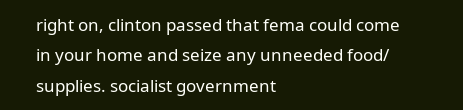right on, clinton passed that fema could come in your home and seize any unneeded food/ supplies. socialist government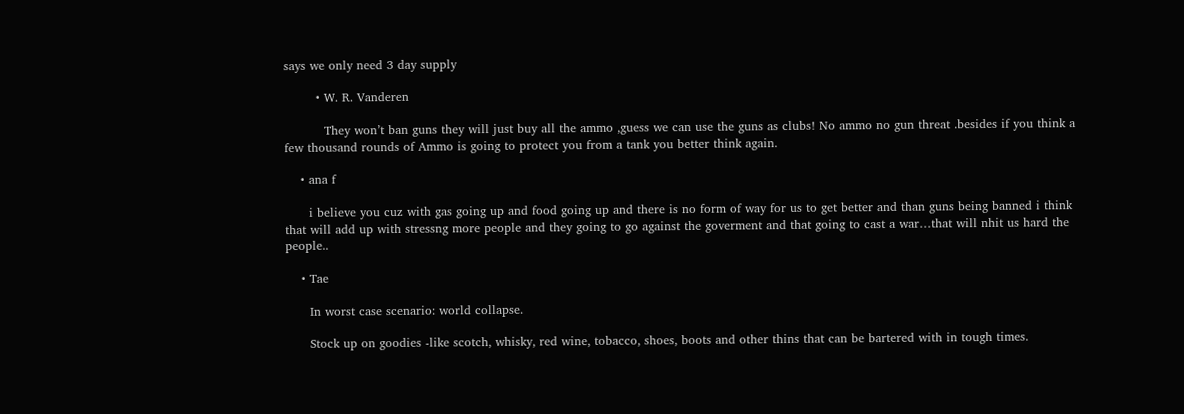says we only need 3 day supply

        • W. R. Vanderen

          They won’t ban guns they will just buy all the ammo ,guess we can use the guns as clubs! No ammo no gun threat .besides if you think a few thousand rounds of Ammo is going to protect you from a tank you better think again.

    • ana f

      i believe you cuz with gas going up and food going up and there is no form of way for us to get better and than guns being banned i think that will add up with stressng more people and they going to go against the goverment and that going to cast a war…that will nhit us hard the people..

    • Tae

      In worst case scenario: world collapse.

      Stock up on goodies -like scotch, whisky, red wine, tobacco, shoes, boots and other thins that can be bartered with in tough times.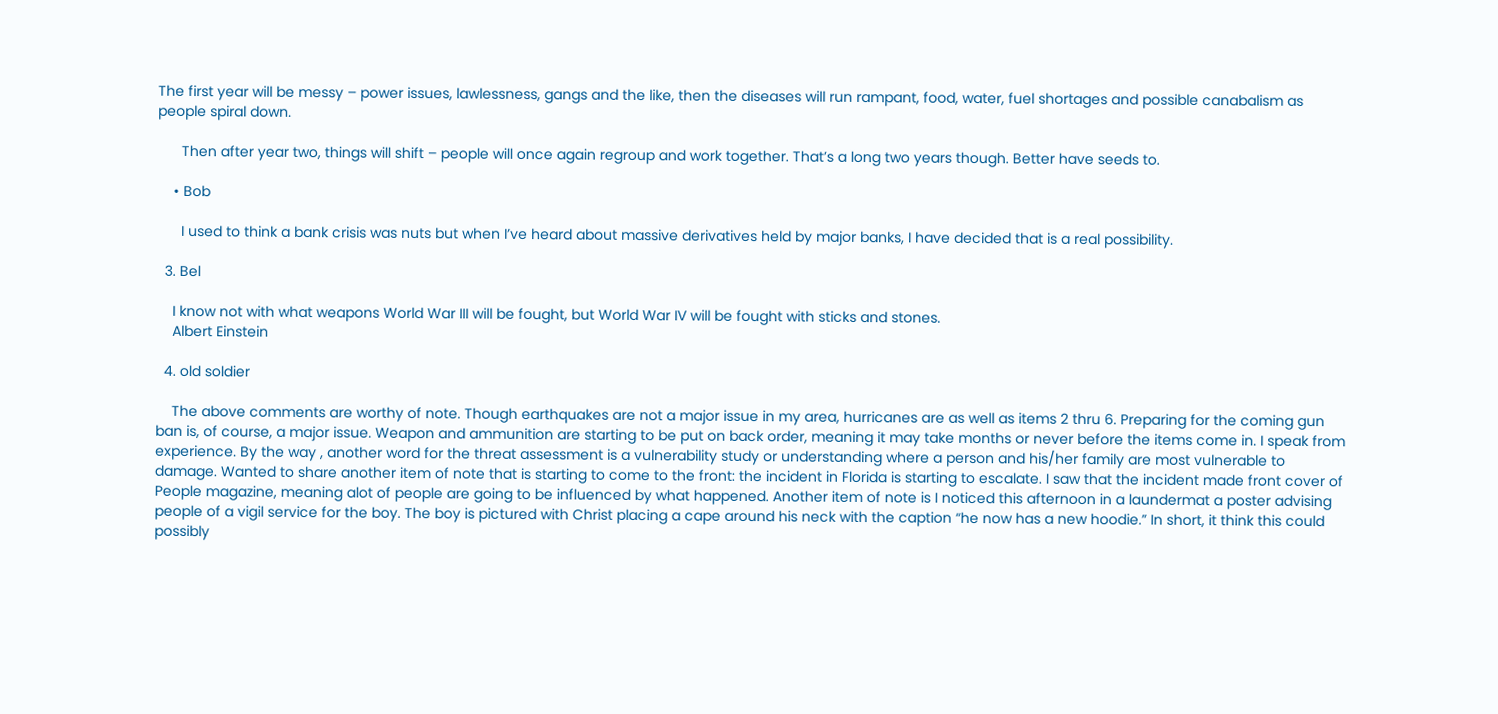The first year will be messy – power issues, lawlessness, gangs and the like, then the diseases will run rampant, food, water, fuel shortages and possible canabalism as people spiral down.

      Then after year two, things will shift – people will once again regroup and work together. That’s a long two years though. Better have seeds to.

    • Bob

      I used to think a bank crisis was nuts but when I’ve heard about massive derivatives held by major banks, I have decided that is a real possibility.

  3. Bel

    I know not with what weapons World War III will be fought, but World War IV will be fought with sticks and stones.
    Albert Einstein

  4. old soldier

    The above comments are worthy of note. Though earthquakes are not a major issue in my area, hurricanes are as well as items 2 thru 6. Preparing for the coming gun ban is, of course, a major issue. Weapon and ammunition are starting to be put on back order, meaning it may take months or never before the items come in. I speak from experience. By the way , another word for the threat assessment is a vulnerability study or understanding where a person and his/her family are most vulnerable to damage. Wanted to share another item of note that is starting to come to the front: the incident in Florida is starting to escalate. I saw that the incident made front cover of People magazine, meaning alot of people are going to be influenced by what happened. Another item of note is I noticed this afternoon in a laundermat a poster advising people of a vigil service for the boy. The boy is pictured with Christ placing a cape around his neck with the caption “he now has a new hoodie.” In short, it think this could possibly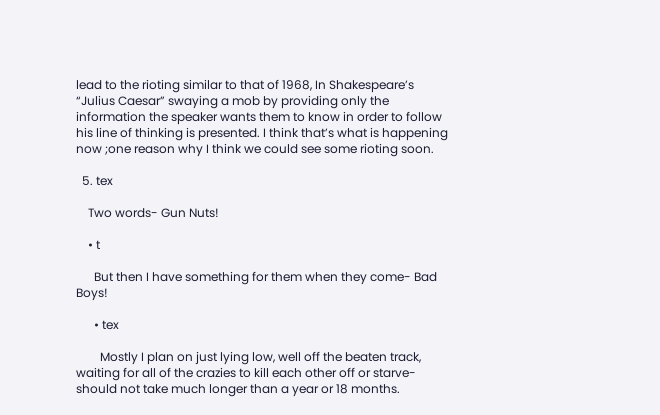lead to the rioting similar to that of 1968, In Shakespeare’s “Julius Caesar” swaying a mob by providing only the information the speaker wants them to know in order to follow his line of thinking is presented. I think that’s what is happening now ;one reason why I think we could see some rioting soon.

  5. tex

    Two words- Gun Nuts!

    • t

      But then I have something for them when they come- Bad Boys!

      • tex

        Mostly I plan on just lying low, well off the beaten track, waiting for all of the crazies to kill each other off or starve- should not take much longer than a year or 18 months.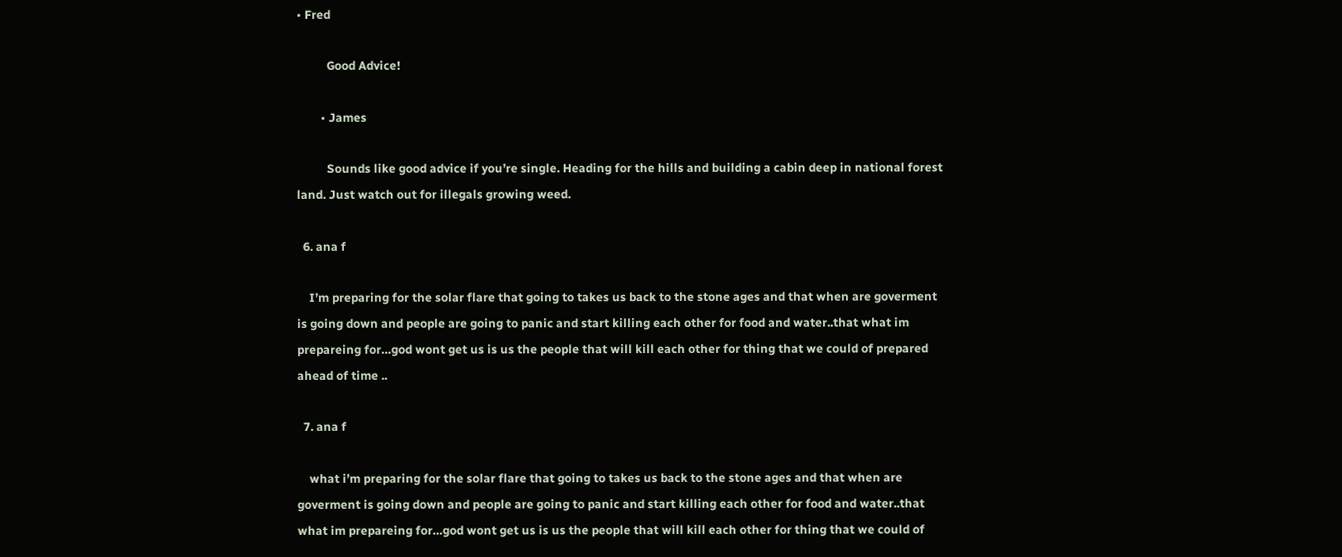• Fred

          Good Advice!

        • James

          Sounds like good advice if you’re single. Heading for the hills and building a cabin deep in national forest land. Just watch out for illegals growing weed.

  6. ana f

    I’m preparing for the solar flare that going to takes us back to the stone ages and that when are goverment is going down and people are going to panic and start killing each other for food and water..that what im prepareing for…god wont get us is us the people that will kill each other for thing that we could of prepared ahead of time ..

  7. ana f

    what i’m preparing for the solar flare that going to takes us back to the stone ages and that when are goverment is going down and people are going to panic and start killing each other for food and water..that what im prepareing for…god wont get us is us the people that will kill each other for thing that we could of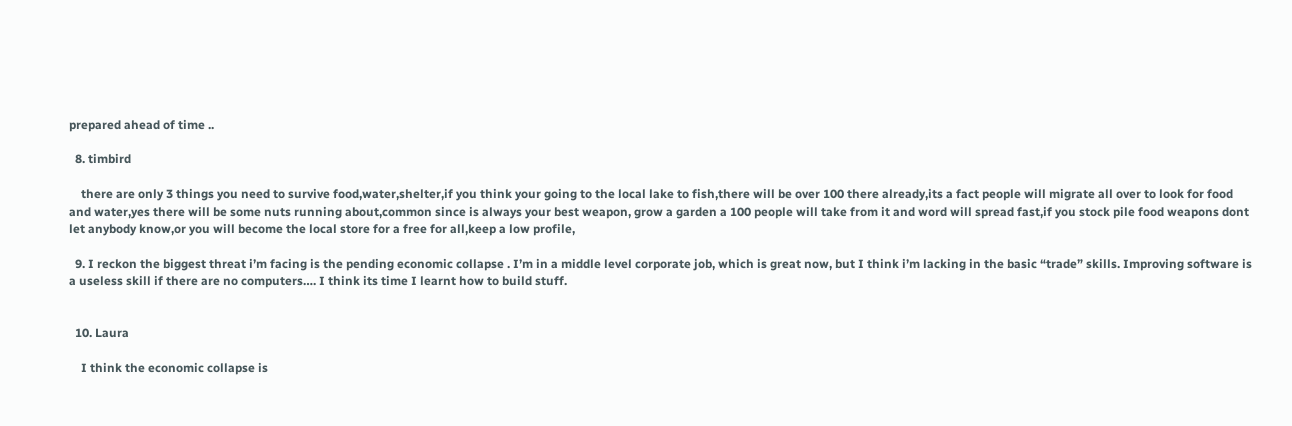prepared ahead of time ..

  8. timbird

    there are only 3 things you need to survive food,water,shelter,if you think your going to the local lake to fish,there will be over 100 there already,its a fact people will migrate all over to look for food and water,yes there will be some nuts running about,common since is always your best weapon, grow a garden a 100 people will take from it and word will spread fast,if you stock pile food weapons dont let anybody know,or you will become the local store for a free for all,keep a low profile,

  9. I reckon the biggest threat i’m facing is the pending economic collapse . I’m in a middle level corporate job, which is great now, but I think i’m lacking in the basic “trade” skills. Improving software is a useless skill if there are no computers…. I think its time I learnt how to build stuff.


  10. Laura

    I think the economic collapse is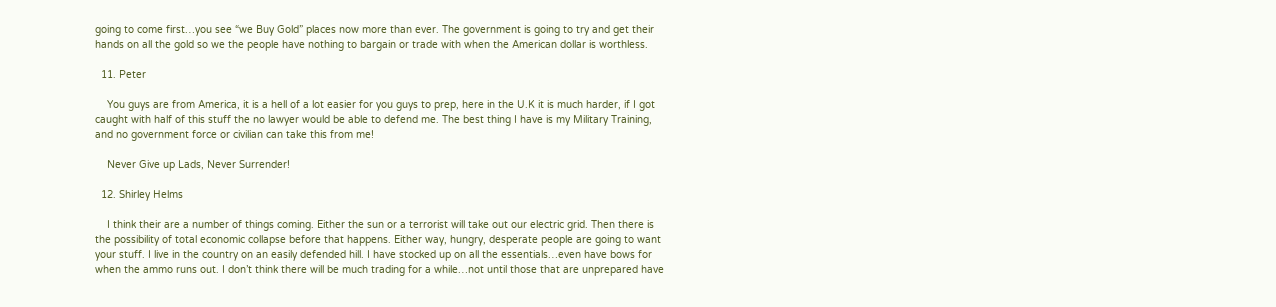going to come first…you see “we Buy Gold” places now more than ever. The government is going to try and get their hands on all the gold so we the people have nothing to bargain or trade with when the American dollar is worthless.

  11. Peter

    You guys are from America, it is a hell of a lot easier for you guys to prep, here in the U.K it is much harder, if I got caught with half of this stuff the no lawyer would be able to defend me. The best thing I have is my Military Training, and no government force or civilian can take this from me!

    Never Give up Lads, Never Surrender!

  12. Shirley Helms

    I think their are a number of things coming. Either the sun or a terrorist will take out our electric grid. Then there is the possibility of total economic collapse before that happens. Either way, hungry, desperate people are going to want your stuff. I live in the country on an easily defended hill. I have stocked up on all the essentials…even have bows for when the ammo runs out. I don’t think there will be much trading for a while…not until those that are unprepared have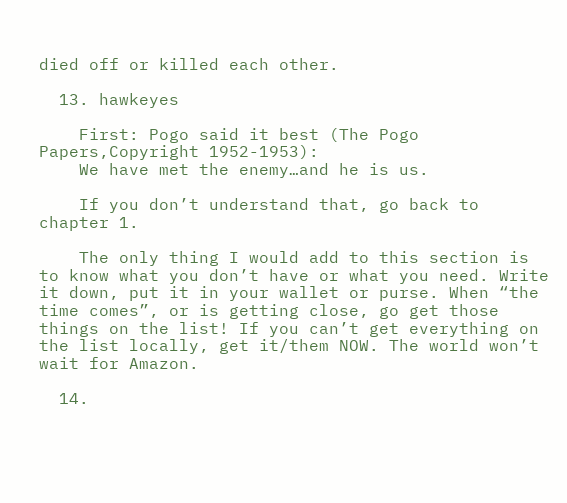died off or killed each other.

  13. hawkeyes

    First: Pogo said it best (The Pogo Papers,Copyright 1952-1953):
    We have met the enemy…and he is us.

    If you don’t understand that, go back to chapter 1.

    The only thing I would add to this section is to know what you don’t have or what you need. Write it down, put it in your wallet or purse. When “the time comes”, or is getting close, go get those things on the list! If you can’t get everything on the list locally, get it/them NOW. The world won’t wait for Amazon.

  14.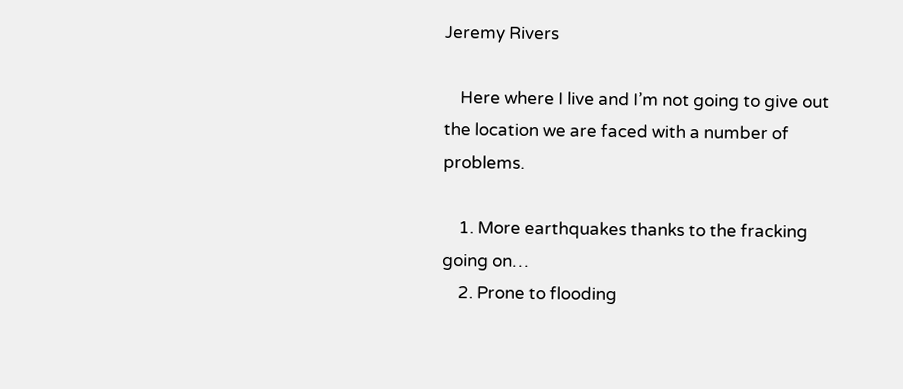Jeremy Rivers

    Here where I live and I’m not going to give out the location we are faced with a number of problems.

    1. More earthquakes thanks to the fracking going on…
    2. Prone to flooding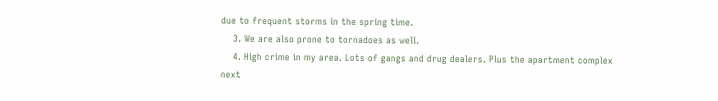due to frequent storms in the spring time.
    3. We are also prone to tornadoes as well.
    4. High crime in my area. Lots of gangs and drug dealers. Plus the apartment complex next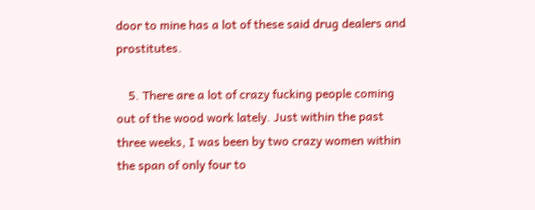door to mine has a lot of these said drug dealers and prostitutes.

    5. There are a lot of crazy fucking people coming out of the wood work lately. Just within the past three weeks, I was been by two crazy women within the span of only four to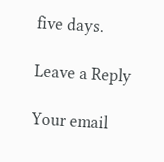five days.

Leave a Reply

Your email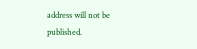address will not be published.